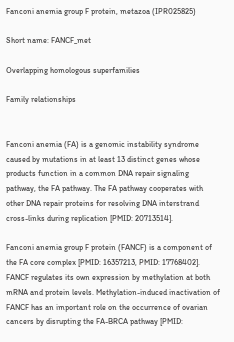Fanconi anemia group F protein, metazoa (IPR025825)

Short name: FANCF_met

Overlapping homologous superfamilies

Family relationships


Fanconi anemia (FA) is a genomic instability syndrome caused by mutations in at least 13 distinct genes whose products function in a common DNA repair signaling pathway, the FA pathway. The FA pathway cooperates with other DNA repair proteins for resolving DNA interstrand cross-links during replication [PMID: 20713514].

Fanconi anemia group F protein (FANCF) is a component of the FA core complex [PMID: 16357213, PMID: 17768402]. FANCF regulates its own expression by methylation at both mRNA and protein levels. Methylation-induced inactivation of FANCF has an important role on the occurrence of ovarian cancers by disrupting the FA-BRCA pathway [PMID: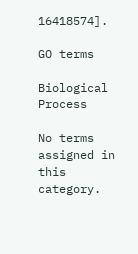16418574].

GO terms

Biological Process

No terms assigned in this category.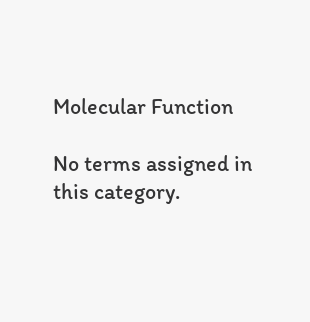Molecular Function

No terms assigned in this category.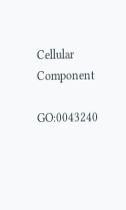Cellular Component

GO:0043240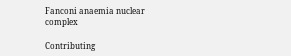Fanconi anaemia nuclear complex

Contributing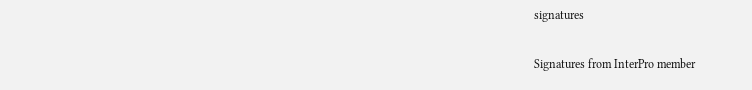signatures

Signatures from InterPro member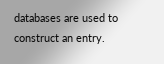databases are used to construct an entry.